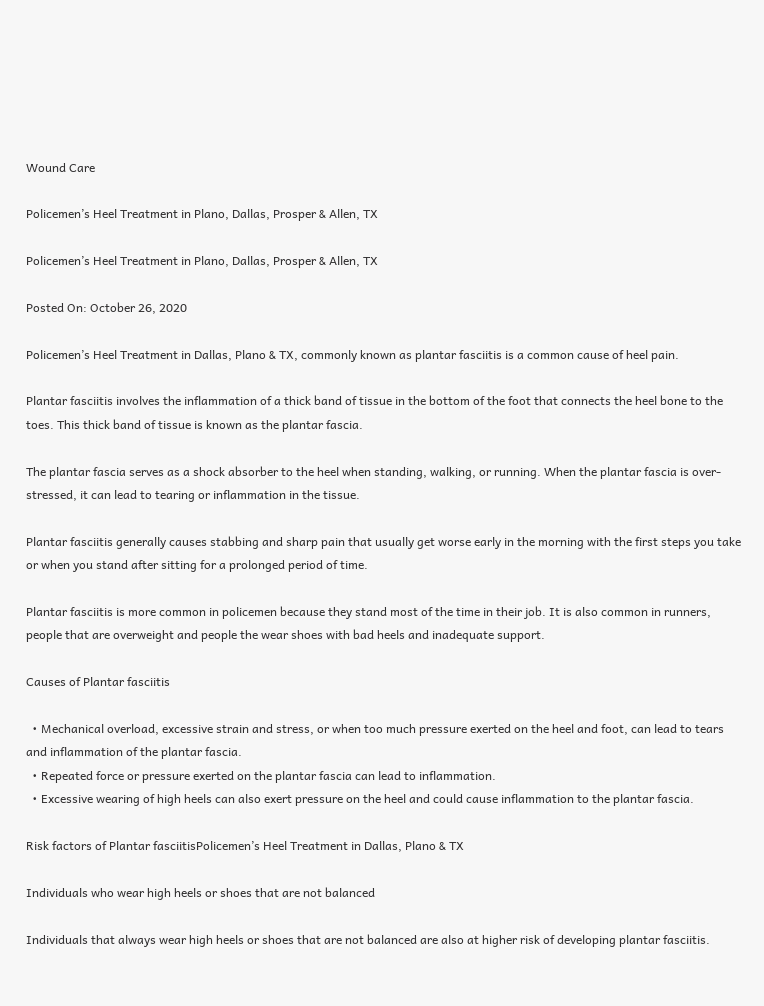Wound Care

Policemen’s Heel Treatment in Plano, Dallas, Prosper & Allen, TX

Policemen’s Heel Treatment in Plano, Dallas, Prosper & Allen, TX

Posted On: October 26, 2020

Policemen’s Heel Treatment in Dallas, Plano & TX, commonly known as plantar fasciitis is a common cause of heel pain.

Plantar fasciitis involves the inflammation of a thick band of tissue in the bottom of the foot that connects the heel bone to the toes. This thick band of tissue is known as the plantar fascia.

The plantar fascia serves as a shock absorber to the heel when standing, walking, or running. When the plantar fascia is over-stressed, it can lead to tearing or inflammation in the tissue.

Plantar fasciitis generally causes stabbing and sharp pain that usually get worse early in the morning with the first steps you take or when you stand after sitting for a prolonged period of time.

Plantar fasciitis is more common in policemen because they stand most of the time in their job. It is also common in runners, people that are overweight and people the wear shoes with bad heels and inadequate support.

Causes of Plantar fasciitis

  • Mechanical overload, excessive strain and stress, or when too much pressure exerted on the heel and foot, can lead to tears and inflammation of the plantar fascia.
  • Repeated force or pressure exerted on the plantar fascia can lead to inflammation.
  • Excessive wearing of high heels can also exert pressure on the heel and could cause inflammation to the plantar fascia.

Risk factors of Plantar fasciitisPolicemen’s Heel Treatment in Dallas, Plano & TX

Individuals who wear high heels or shoes that are not balanced

Individuals that always wear high heels or shoes that are not balanced are also at higher risk of developing plantar fasciitis.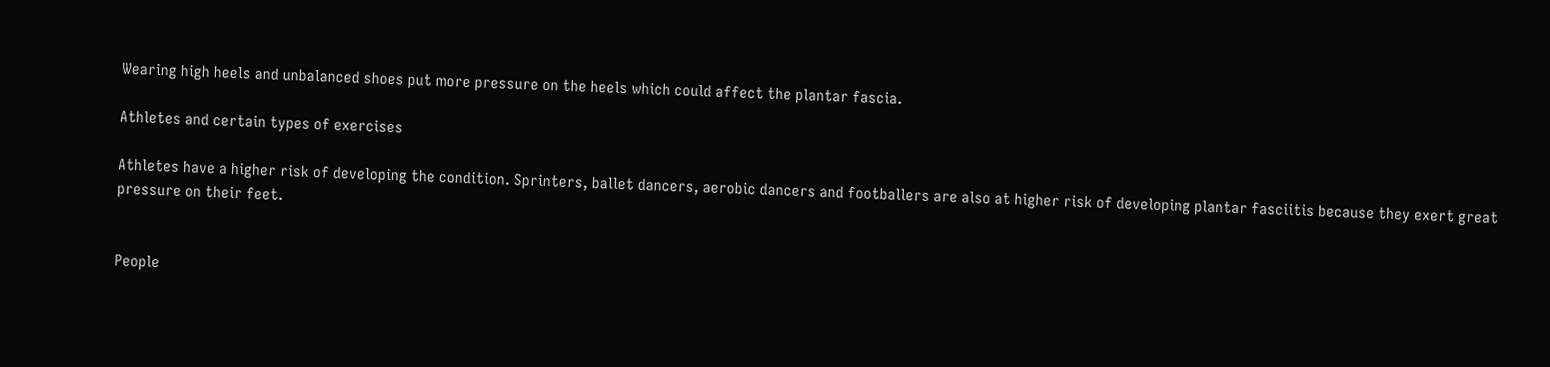Wearing high heels and unbalanced shoes put more pressure on the heels which could affect the plantar fascia.

Athletes and certain types of exercises

Athletes have a higher risk of developing the condition. Sprinters, ballet dancers, aerobic dancers and footballers are also at higher risk of developing plantar fasciitis because they exert great pressure on their feet.


People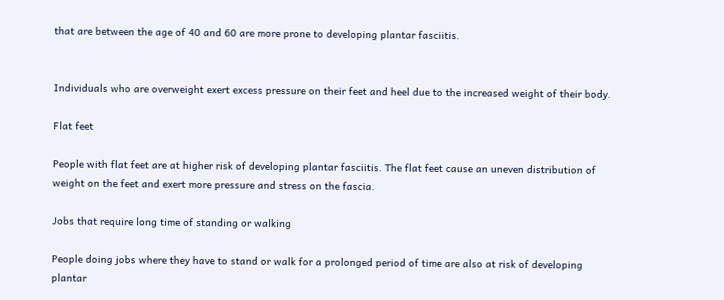that are between the age of 40 and 60 are more prone to developing plantar fasciitis.


Individuals who are overweight exert excess pressure on their feet and heel due to the increased weight of their body.

Flat feet

People with flat feet are at higher risk of developing plantar fasciitis. The flat feet cause an uneven distribution of weight on the feet and exert more pressure and stress on the fascia.

Jobs that require long time of standing or walking

People doing jobs where they have to stand or walk for a prolonged period of time are also at risk of developing plantar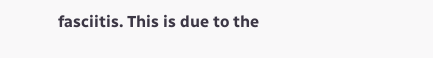fasciitis. This is due to the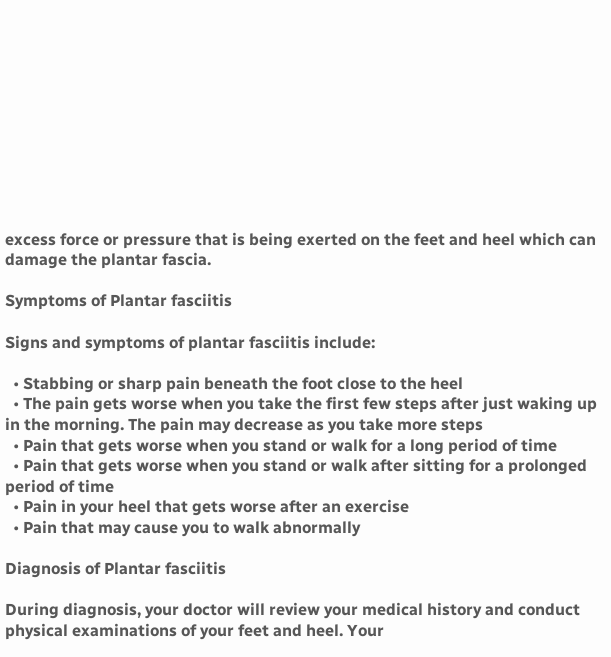excess force or pressure that is being exerted on the feet and heel which can damage the plantar fascia.

Symptoms of Plantar fasciitis

Signs and symptoms of plantar fasciitis include:

  • Stabbing or sharp pain beneath the foot close to the heel
  • The pain gets worse when you take the first few steps after just waking up in the morning. The pain may decrease as you take more steps
  • Pain that gets worse when you stand or walk for a long period of time
  • Pain that gets worse when you stand or walk after sitting for a prolonged period of time
  • Pain in your heel that gets worse after an exercise
  • Pain that may cause you to walk abnormally

Diagnosis of Plantar fasciitis

During diagnosis, your doctor will review your medical history and conduct physical examinations of your feet and heel. Your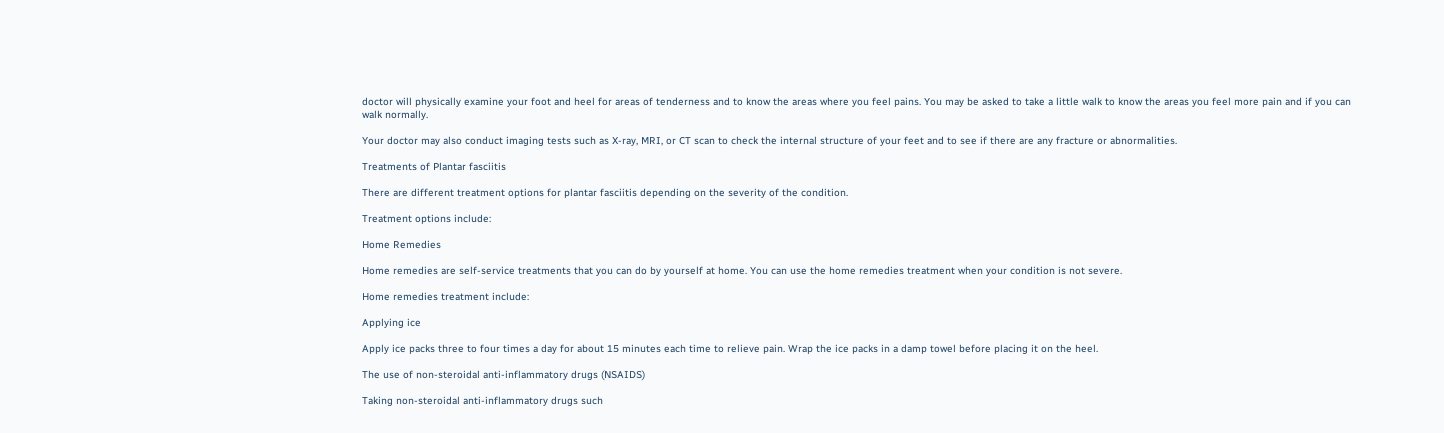doctor will physically examine your foot and heel for areas of tenderness and to know the areas where you feel pains. You may be asked to take a little walk to know the areas you feel more pain and if you can walk normally.

Your doctor may also conduct imaging tests such as X-ray, MRI, or CT scan to check the internal structure of your feet and to see if there are any fracture or abnormalities.

Treatments of Plantar fasciitis

There are different treatment options for plantar fasciitis depending on the severity of the condition.

Treatment options include:

Home Remedies

Home remedies are self-service treatments that you can do by yourself at home. You can use the home remedies treatment when your condition is not severe.

Home remedies treatment include:

Applying ice

Apply ice packs three to four times a day for about 15 minutes each time to relieve pain. Wrap the ice packs in a damp towel before placing it on the heel.

The use of non-steroidal anti-inflammatory drugs (NSAIDS)

Taking non-steroidal anti-inflammatory drugs such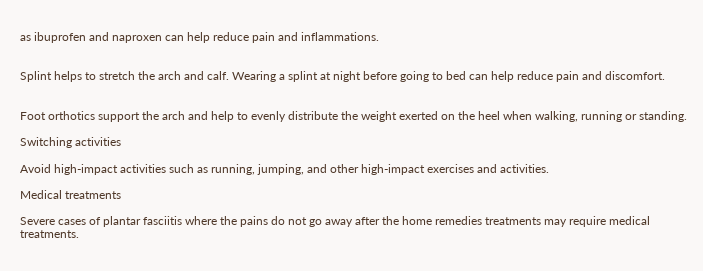as ibuprofen and naproxen can help reduce pain and inflammations.


Splint helps to stretch the arch and calf. Wearing a splint at night before going to bed can help reduce pain and discomfort.


Foot orthotics support the arch and help to evenly distribute the weight exerted on the heel when walking, running or standing.

Switching activities

Avoid high-impact activities such as running, jumping, and other high-impact exercises and activities.

Medical treatments

Severe cases of plantar fasciitis where the pains do not go away after the home remedies treatments may require medical treatments.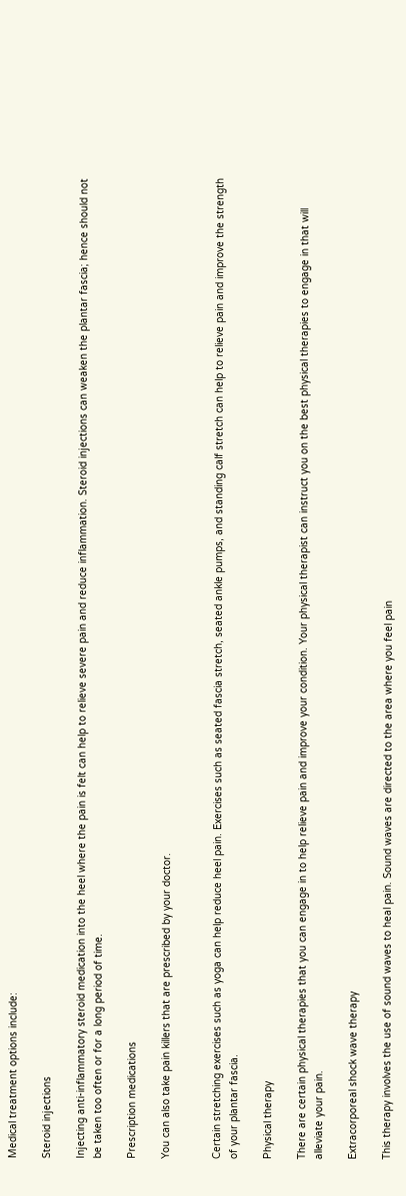Medical treatment options include:

Steroid injections

Injecting anti-inflammatory steroid medication into the heel where the pain is felt can help to relieve severe pain and reduce inflammation. Steroid injections can weaken the plantar fascia; hence should not be taken too often or for a long period of time.

Prescription medications

You can also take pain killers that are prescribed by your doctor.


Certain stretching exercises such as yoga can help reduce heel pain. Exercises such as seated fascia stretch, seated ankle pumps, and standing calf stretch can help to relieve pain and improve the strength of your plantar fascia.

Physical therapy

There are certain physical therapies that you can engage in to help relieve pain and improve your condition. Your physical therapist can instruct you on the best physical therapies to engage in that will alleviate your pain.

Extracorporeal shock wave therapy

This therapy involves the use of sound waves to heal pain. Sound waves are directed to the area where you feel pain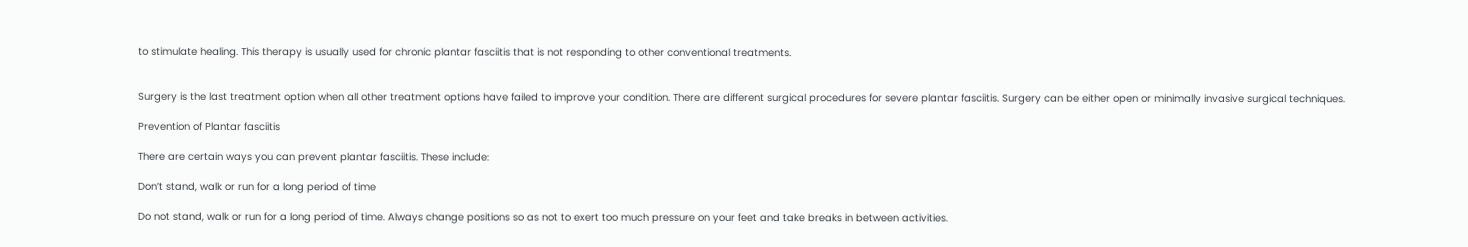to stimulate healing. This therapy is usually used for chronic plantar fasciitis that is not responding to other conventional treatments.


Surgery is the last treatment option when all other treatment options have failed to improve your condition. There are different surgical procedures for severe plantar fasciitis. Surgery can be either open or minimally invasive surgical techniques.

Prevention of Plantar fasciitis

There are certain ways you can prevent plantar fasciitis. These include:

Don’t stand, walk or run for a long period of time

Do not stand, walk or run for a long period of time. Always change positions so as not to exert too much pressure on your feet and take breaks in between activities.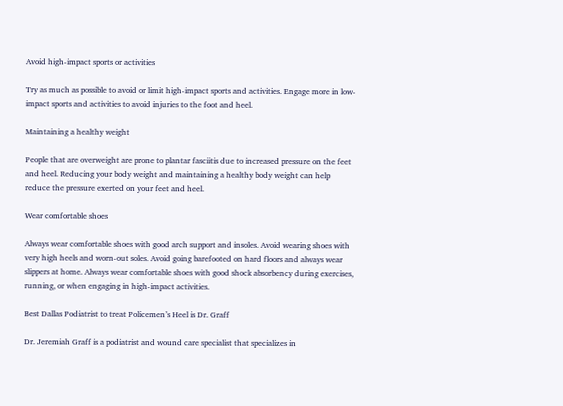Avoid high-impact sports or activities

Try as much as possible to avoid or limit high-impact sports and activities. Engage more in low-impact sports and activities to avoid injuries to the foot and heel.

Maintaining a healthy weight

People that are overweight are prone to plantar fasciitis due to increased pressure on the feet and heel. Reducing your body weight and maintaining a healthy body weight can help reduce the pressure exerted on your feet and heel.

Wear comfortable shoes

Always wear comfortable shoes with good arch support and insoles. Avoid wearing shoes with very high heels and worn-out soles. Avoid going barefooted on hard floors and always wear slippers at home. Always wear comfortable shoes with good shock absorbency during exercises, running, or when engaging in high-impact activities.

Best Dallas Podiatrist to treat Policemen’s Heel is Dr. Graff

Dr. Jeremiah Graff is a podiatrist and wound care specialist that specializes in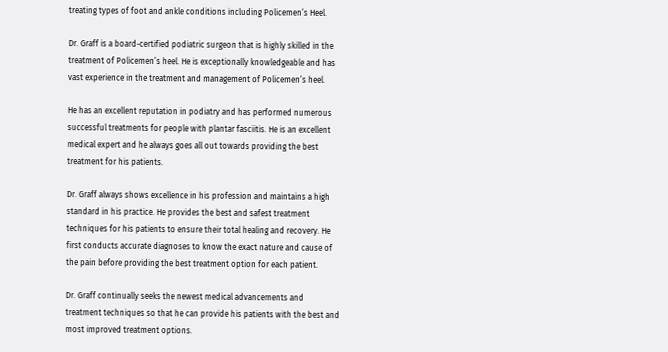treating types of foot and ankle conditions including Policemen’s Heel.

Dr. Graff is a board-certified podiatric surgeon that is highly skilled in the treatment of Policemen’s heel. He is exceptionally knowledgeable and has vast experience in the treatment and management of Policemen’s heel.

He has an excellent reputation in podiatry and has performed numerous successful treatments for people with plantar fasciitis. He is an excellent medical expert and he always goes all out towards providing the best treatment for his patients.

Dr. Graff always shows excellence in his profession and maintains a high standard in his practice. He provides the best and safest treatment techniques for his patients to ensure their total healing and recovery. He first conducts accurate diagnoses to know the exact nature and cause of the pain before providing the best treatment option for each patient.

Dr. Graff continually seeks the newest medical advancements and treatment techniques so that he can provide his patients with the best and most improved treatment options.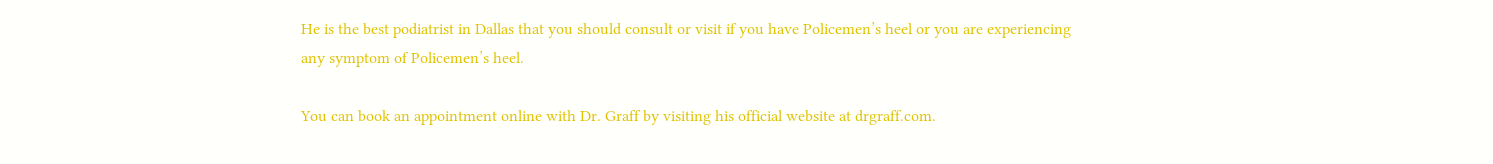He is the best podiatrist in Dallas that you should consult or visit if you have Policemen’s heel or you are experiencing any symptom of Policemen’s heel.

You can book an appointment online with Dr. Graff by visiting his official website at drgraff.com.